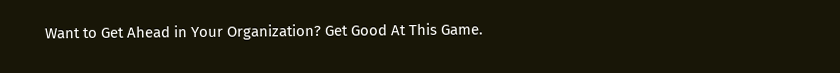Want to Get Ahead in Your Organization? Get Good At This Game.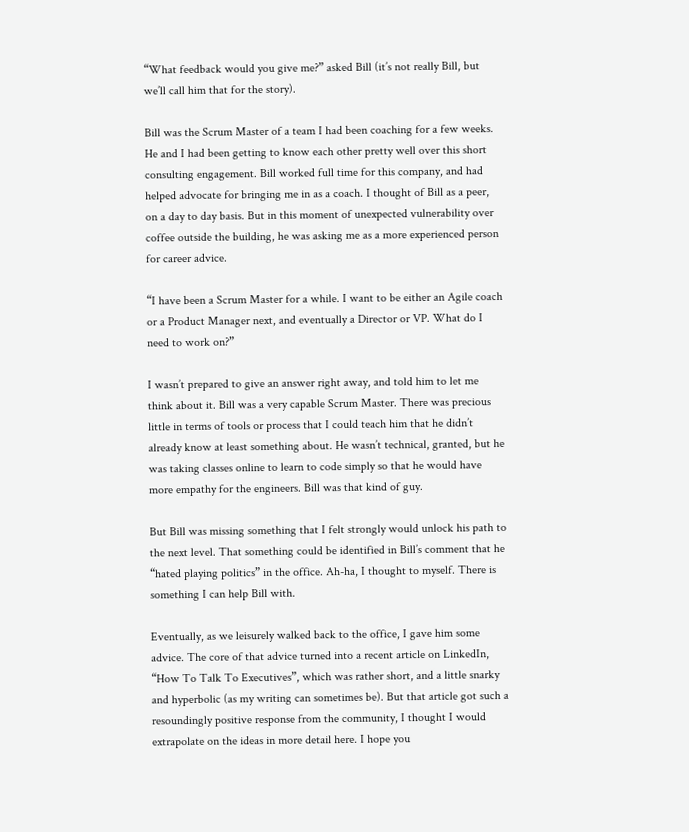“What feedback would you give me?” asked Bill (it’s not really Bill, but we’ll call him that for the story).

Bill was the Scrum Master of a team I had been coaching for a few weeks. He and I had been getting to know each other pretty well over this short consulting engagement. Bill worked full time for this company, and had helped advocate for bringing me in as a coach. I thought of Bill as a peer, on a day to day basis. But in this moment of unexpected vulnerability over coffee outside the building, he was asking me as a more experienced person for career advice.

“I have been a Scrum Master for a while. I want to be either an Agile coach or a Product Manager next, and eventually a Director or VP. What do I need to work on?”

I wasn’t prepared to give an answer right away, and told him to let me think about it. Bill was a very capable Scrum Master. There was precious little in terms of tools or process that I could teach him that he didn’t already know at least something about. He wasn’t technical, granted, but he was taking classes online to learn to code simply so that he would have more empathy for the engineers. Bill was that kind of guy.

But Bill was missing something that I felt strongly would unlock his path to the next level. That something could be identified in Bill’s comment that he “hated playing politics” in the office. Ah-ha, I thought to myself. There is something I can help Bill with.

Eventually, as we leisurely walked back to the office, I gave him some advice. The core of that advice turned into a recent article on LinkedIn, “How To Talk To Executives”, which was rather short, and a little snarky and hyperbolic (as my writing can sometimes be). But that article got such a resoundingly positive response from the community, I thought I would extrapolate on the ideas in more detail here. I hope you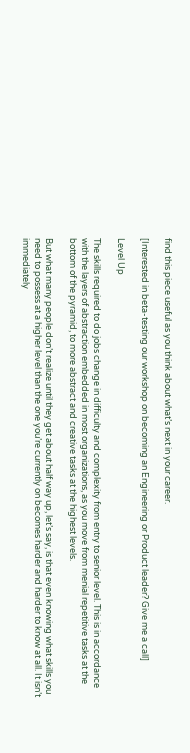find this piece useful as you think about what’s next in your career.

[Interested in beta-testing our workshop on becoming an Engineering or Product leader? Give me a call]

Level Up

The skills required to do jobs change in difficulty and complexity from entry to senior level. This is in accordance with the layers of abstraction embedded in most organizations, as you move from menial repetitive tasks at the bottom of the pyramid, to more abstract and creative tasks at the highest levels.

But what many people don’t realize until they get about half way up, let’s say, is that even knowing what skills you need to possess at a higher level than the one you’re currently on becomes harder and harder to know at all. It isn’t immediately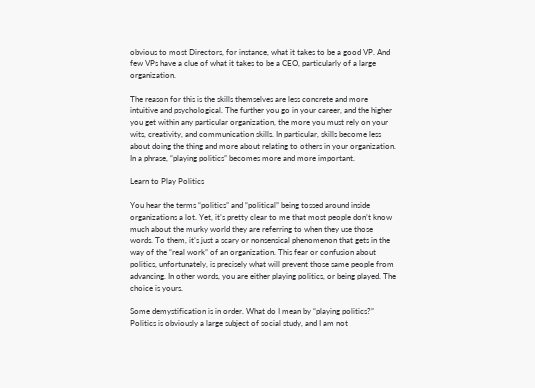obvious to most Directors, for instance, what it takes to be a good VP. And few VPs have a clue of what it takes to be a CEO, particularly of a large organization.

The reason for this is the skills themselves are less concrete and more intuitive and psychological. The further you go in your career, and the higher you get within any particular organization, the more you must rely on your wits, creativity, and communication skills. In particular, skills become less about doing the thing and more about relating to others in your organization. In a phrase, “playing politics” becomes more and more important.

Learn to Play Politics

You hear the terms “politics” and “political” being tossed around inside organizations a lot. Yet, it’s pretty clear to me that most people don’t know much about the murky world they are referring to when they use those words. To them, it’s just a scary or nonsensical phenomenon that gets in the way of the “real work” of an organization. This fear or confusion about politics, unfortunately, is precisely what will prevent those same people from advancing. In other words, you are either playing politics, or being played. The choice is yours.

Some demystification is in order. What do I mean by “playing politics?” Politics is obviously a large subject of social study, and I am not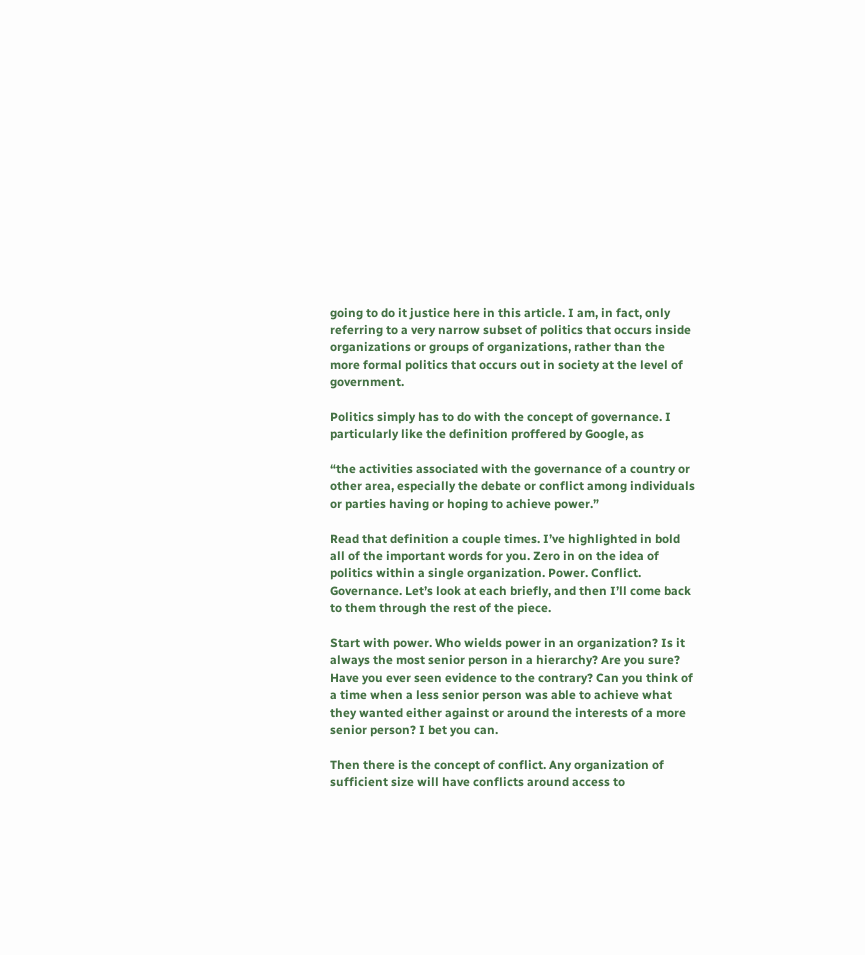going to do it justice here in this article. I am, in fact, only referring to a very narrow subset of politics that occurs inside organizations or groups of organizations, rather than the more formal politics that occurs out in society at the level of government.

Politics simply has to do with the concept of governance. I particularly like the definition proffered by Google, as

“the activities associated with the governance of a country or other area, especially the debate or conflict among individuals or parties having or hoping to achieve power.”

Read that definition a couple times. I’ve highlighted in bold all of the important words for you. Zero in on the idea of politics within a single organization. Power. Conflict. Governance. Let’s look at each briefly, and then I’ll come back to them through the rest of the piece.

Start with power. Who wields power in an organization? Is it always the most senior person in a hierarchy? Are you sure? Have you ever seen evidence to the contrary? Can you think of a time when a less senior person was able to achieve what they wanted either against or around the interests of a more senior person? I bet you can.

Then there is the concept of conflict. Any organization of sufficient size will have conflicts around access to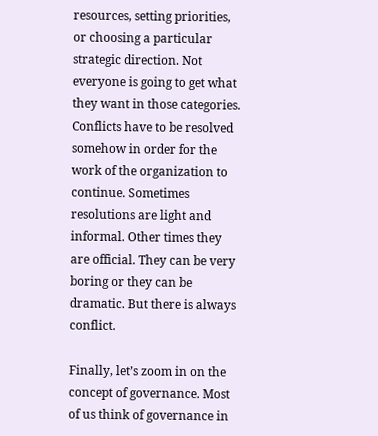resources, setting priorities, or choosing a particular strategic direction. Not everyone is going to get what they want in those categories. Conflicts have to be resolved somehow in order for the work of the organization to continue. Sometimes resolutions are light and informal. Other times they are official. They can be very boring or they can be dramatic. But there is always conflict.

Finally, let’s zoom in on the concept of governance. Most of us think of governance in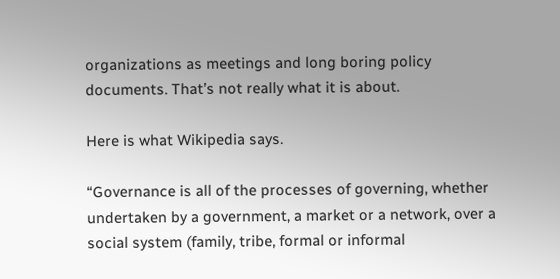organizations as meetings and long boring policy documents. That’s not really what it is about.

Here is what Wikipedia says.

“Governance is all of the processes of governing, whether undertaken by a government, a market or a network, over a social system (family, tribe, formal or informal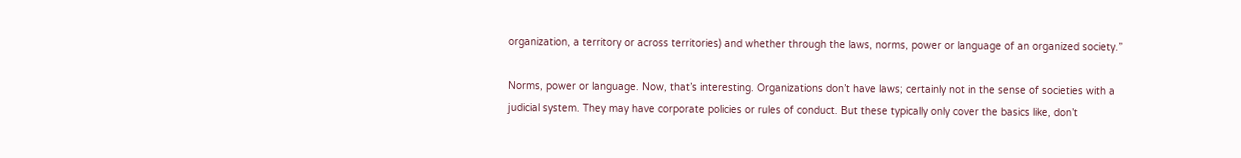organization, a territory or across territories) and whether through the laws, norms, power or language of an organized society.”

Norms, power or language. Now, that’s interesting. Organizations don’t have laws; certainly not in the sense of societies with a judicial system. They may have corporate policies or rules of conduct. But these typically only cover the basics like, don’t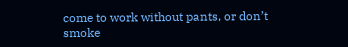come to work without pants, or don’t smoke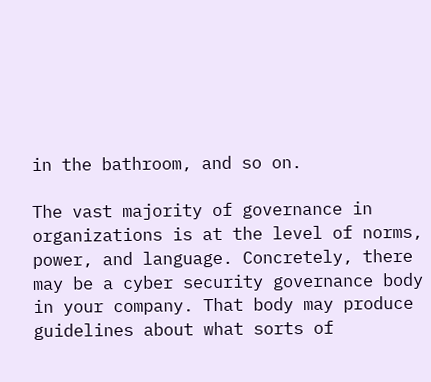in the bathroom, and so on.

The vast majority of governance in organizations is at the level of norms, power, and language. Concretely, there may be a cyber security governance body in your company. That body may produce guidelines about what sorts of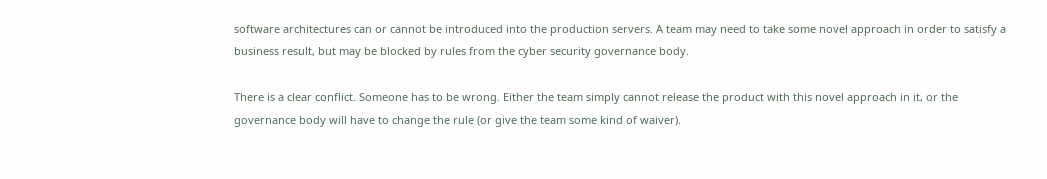software architectures can or cannot be introduced into the production servers. A team may need to take some novel approach in order to satisfy a business result, but may be blocked by rules from the cyber security governance body.

There is a clear conflict. Someone has to be wrong. Either the team simply cannot release the product with this novel approach in it, or the governance body will have to change the rule (or give the team some kind of waiver).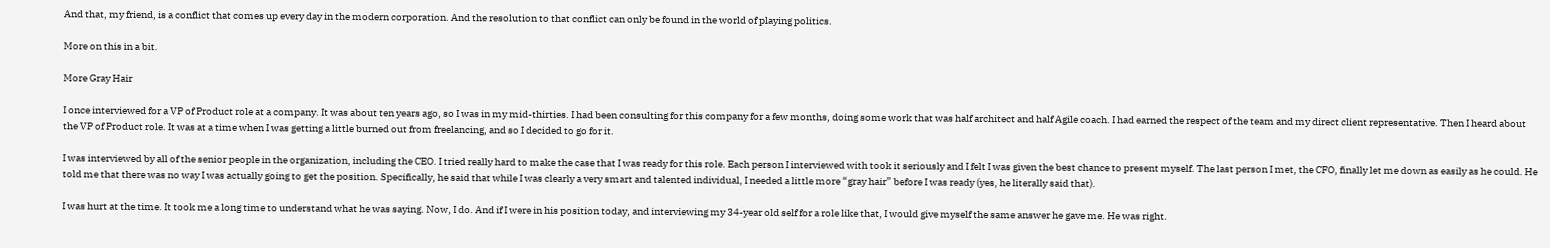And that, my friend, is a conflict that comes up every day in the modern corporation. And the resolution to that conflict can only be found in the world of playing politics.

More on this in a bit.

More Gray Hair

I once interviewed for a VP of Product role at a company. It was about ten years ago, so I was in my mid-thirties. I had been consulting for this company for a few months, doing some work that was half architect and half Agile coach. I had earned the respect of the team and my direct client representative. Then I heard about the VP of Product role. It was at a time when I was getting a little burned out from freelancing, and so I decided to go for it.

I was interviewed by all of the senior people in the organization, including the CEO. I tried really hard to make the case that I was ready for this role. Each person I interviewed with took it seriously and I felt I was given the best chance to present myself. The last person I met, the CFO, finally let me down as easily as he could. He told me that there was no way I was actually going to get the position. Specifically, he said that while I was clearly a very smart and talented individual, I needed a little more “gray hair” before I was ready (yes, he literally said that).

I was hurt at the time. It took me a long time to understand what he was saying. Now, I do. And if I were in his position today, and interviewing my 34-year old self for a role like that, I would give myself the same answer he gave me. He was right.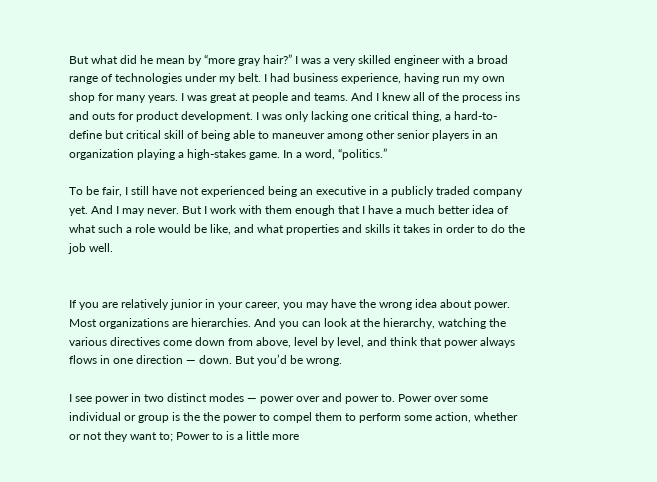But what did he mean by “more gray hair?” I was a very skilled engineer with a broad range of technologies under my belt. I had business experience, having run my own shop for many years. I was great at people and teams. And I knew all of the process ins and outs for product development. I was only lacking one critical thing, a hard-to-define but critical skill of being able to maneuver among other senior players in an organization playing a high-stakes game. In a word, “politics.”

To be fair, I still have not experienced being an executive in a publicly traded company yet. And I may never. But I work with them enough that I have a much better idea of what such a role would be like, and what properties and skills it takes in order to do the job well.


If you are relatively junior in your career, you may have the wrong idea about power. Most organizations are hierarchies. And you can look at the hierarchy, watching the various directives come down from above, level by level, and think that power always flows in one direction — down. But you’d be wrong.

I see power in two distinct modes — power over and power to. Power over some individual or group is the the power to compel them to perform some action, whether or not they want to; Power to is a little more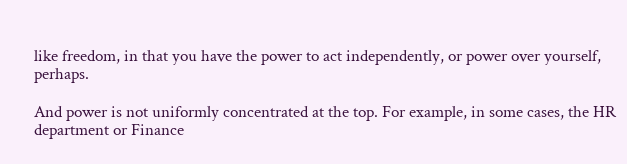like freedom, in that you have the power to act independently, or power over yourself, perhaps.

And power is not uniformly concentrated at the top. For example, in some cases, the HR department or Finance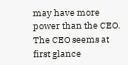may have more power than the CEO. The CEO seems at first glance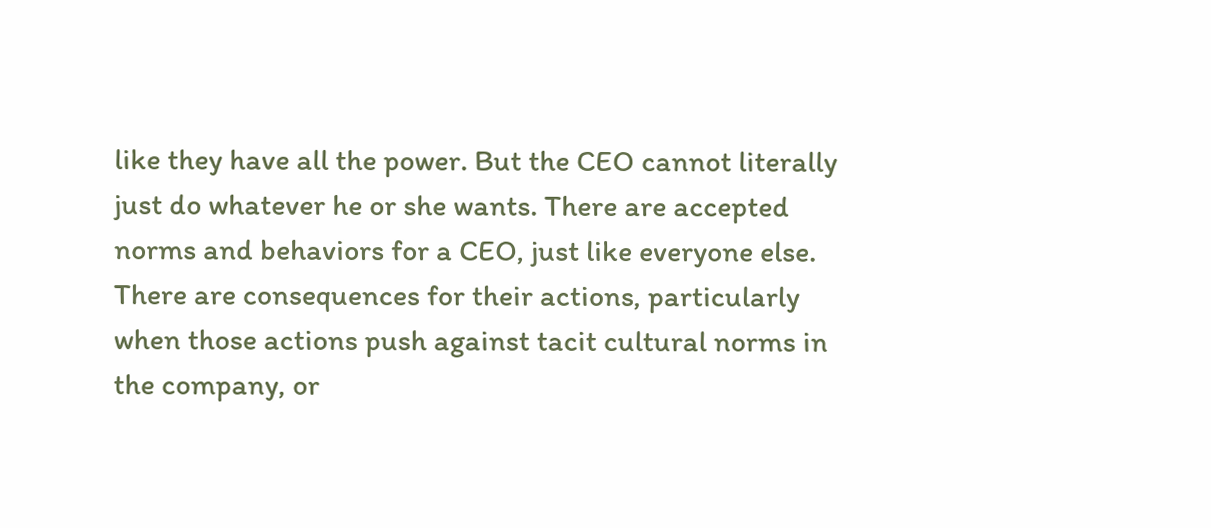like they have all the power. But the CEO cannot literally just do whatever he or she wants. There are accepted norms and behaviors for a CEO, just like everyone else. There are consequences for their actions, particularly when those actions push against tacit cultural norms in the company, or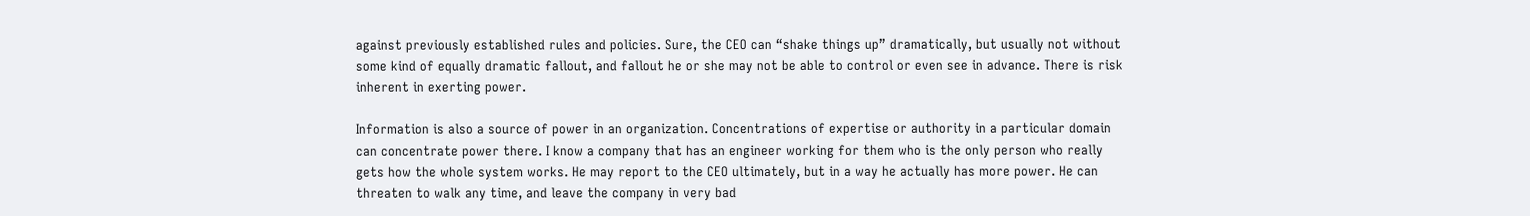against previously established rules and policies. Sure, the CEO can “shake things up” dramatically, but usually not without some kind of equally dramatic fallout, and fallout he or she may not be able to control or even see in advance. There is risk inherent in exerting power.

Information is also a source of power in an organization. Concentrations of expertise or authority in a particular domain can concentrate power there. I know a company that has an engineer working for them who is the only person who really gets how the whole system works. He may report to the CEO ultimately, but in a way he actually has more power. He can threaten to walk any time, and leave the company in very bad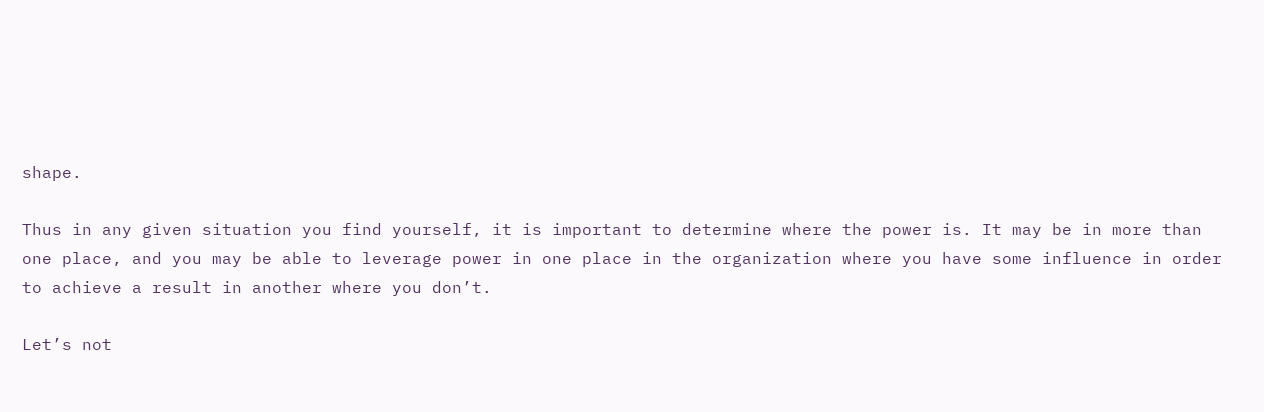shape.

Thus in any given situation you find yourself, it is important to determine where the power is. It may be in more than one place, and you may be able to leverage power in one place in the organization where you have some influence in order to achieve a result in another where you don’t.

Let’s not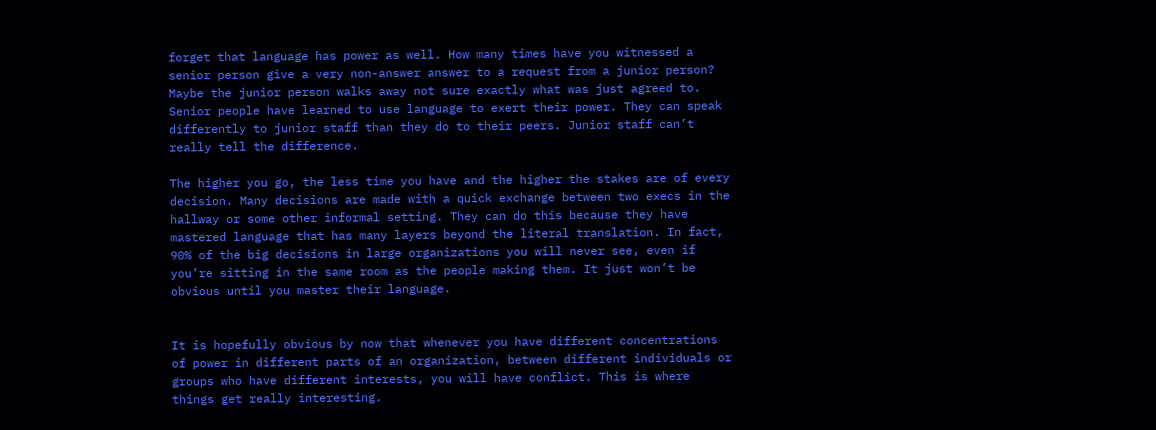forget that language has power as well. How many times have you witnessed a senior person give a very non-answer answer to a request from a junior person? Maybe the junior person walks away not sure exactly what was just agreed to. Senior people have learned to use language to exert their power. They can speak differently to junior staff than they do to their peers. Junior staff can’t really tell the difference.

The higher you go, the less time you have and the higher the stakes are of every decision. Many decisions are made with a quick exchange between two execs in the hallway or some other informal setting. They can do this because they have mastered language that has many layers beyond the literal translation. In fact, 90% of the big decisions in large organizations you will never see, even if you’re sitting in the same room as the people making them. It just won’t be obvious until you master their language.


It is hopefully obvious by now that whenever you have different concentrations of power in different parts of an organization, between different individuals or groups who have different interests, you will have conflict. This is where things get really interesting.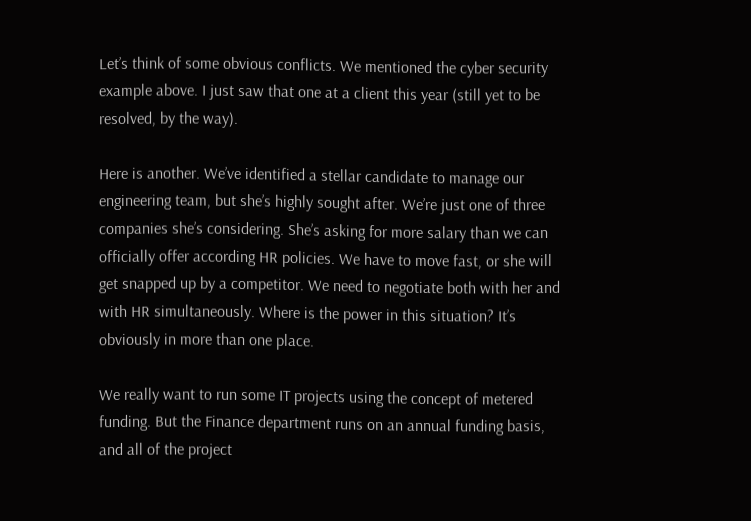Let’s think of some obvious conflicts. We mentioned the cyber security example above. I just saw that one at a client this year (still yet to be resolved, by the way).

Here is another. We’ve identified a stellar candidate to manage our engineering team, but she’s highly sought after. We’re just one of three companies she’s considering. She’s asking for more salary than we can officially offer according HR policies. We have to move fast, or she will get snapped up by a competitor. We need to negotiate both with her and with HR simultaneously. Where is the power in this situation? It’s obviously in more than one place.

We really want to run some IT projects using the concept of metered funding. But the Finance department runs on an annual funding basis, and all of the project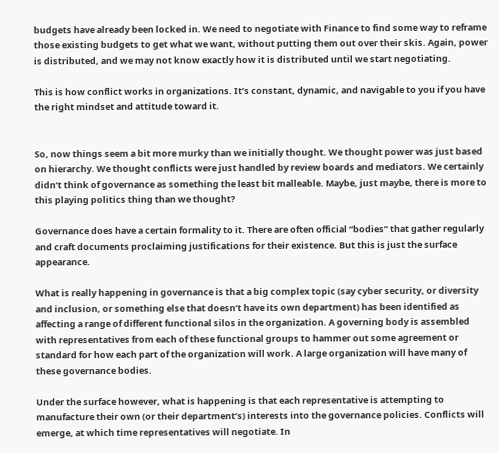budgets have already been locked in. We need to negotiate with Finance to find some way to reframe those existing budgets to get what we want, without putting them out over their skis. Again, power is distributed, and we may not know exactly how it is distributed until we start negotiating.

This is how conflict works in organizations. It’s constant, dynamic, and navigable to you if you have the right mindset and attitude toward it.


So, now things seem a bit more murky than we initially thought. We thought power was just based on hierarchy. We thought conflicts were just handled by review boards and mediators. We certainly didn’t think of governance as something the least bit malleable. Maybe, just maybe, there is more to this playing politics thing than we thought?

Governance does have a certain formality to it. There are often official “bodies” that gather regularly and craft documents proclaiming justifications for their existence. But this is just the surface appearance.

What is really happening in governance is that a big complex topic (say cyber security, or diversity and inclusion, or something else that doesn’t have its own department) has been identified as affecting a range of different functional silos in the organization. A governing body is assembled with representatives from each of these functional groups to hammer out some agreement or standard for how each part of the organization will work. A large organization will have many of these governance bodies.

Under the surface however, what is happening is that each representative is attempting to manufacture their own (or their department’s) interests into the governance policies. Conflicts will emerge, at which time representatives will negotiate. In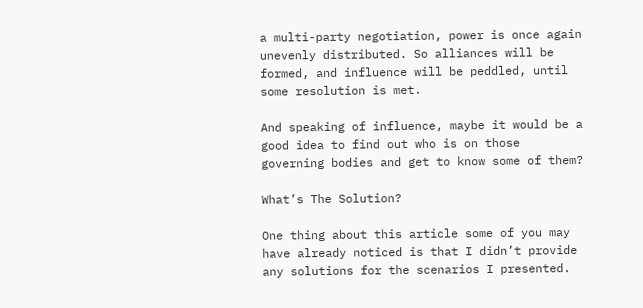a multi-party negotiation, power is once again unevenly distributed. So alliances will be formed, and influence will be peddled, until some resolution is met.

And speaking of influence, maybe it would be a good idea to find out who is on those governing bodies and get to know some of them?

What’s The Solution?

One thing about this article some of you may have already noticed is that I didn’t provide any solutions for the scenarios I presented.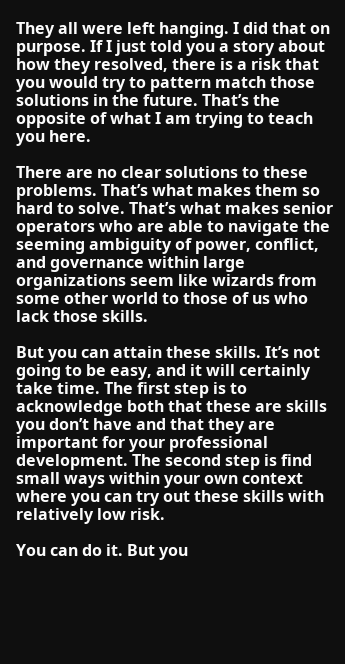They all were left hanging. I did that on purpose. If I just told you a story about how they resolved, there is a risk that you would try to pattern match those solutions in the future. That’s the opposite of what I am trying to teach you here.

There are no clear solutions to these problems. That’s what makes them so hard to solve. That’s what makes senior operators who are able to navigate the seeming ambiguity of power, conflict, and governance within large organizations seem like wizards from some other world to those of us who lack those skills.

But you can attain these skills. It’s not going to be easy, and it will certainly take time. The first step is to acknowledge both that these are skills you don’t have and that they are important for your professional development. The second step is find small ways within your own context where you can try out these skills with relatively low risk.

You can do it. But you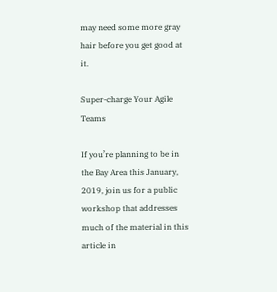may need some more gray hair before you get good at it.

Super-charge Your Agile Teams

If you’re planning to be in the Bay Area this January, 2019, join us for a public workshop that addresses much of the material in this article in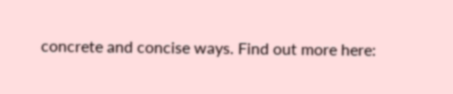concrete and concise ways. Find out more here: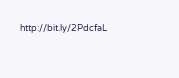http://bit.ly/2PdcfaL